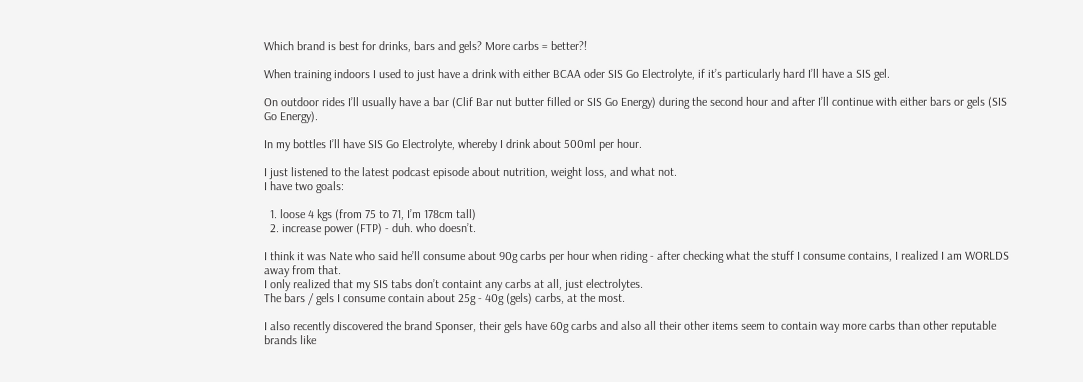Which brand is best for drinks, bars and gels? More carbs = better?!

When training indoors I used to just have a drink with either BCAA oder SIS Go Electrolyte, if it’s particularly hard I’ll have a SIS gel.

On outdoor rides I’ll usually have a bar (Clif Bar nut butter filled or SIS Go Energy) during the second hour and after I’ll continue with either bars or gels (SIS Go Energy).

In my bottles I’ll have SIS Go Electrolyte, whereby I drink about 500ml per hour.

I just listened to the latest podcast episode about nutrition, weight loss, and what not.
I have two goals:

  1. loose 4 kgs (from 75 to 71, I’m 178cm tall)
  2. increase power (FTP) - duh. who doesn’t.

I think it was Nate who said he’ll consume about 90g carbs per hour when riding - after checking what the stuff I consume contains, I realized I am WORLDS away from that.
I only realized that my SIS tabs don’t containt any carbs at all, just electrolytes.
The bars / gels I consume contain about 25g - 40g (gels) carbs, at the most.

I also recently discovered the brand Sponser, their gels have 60g carbs and also all their other items seem to contain way more carbs than other reputable brands like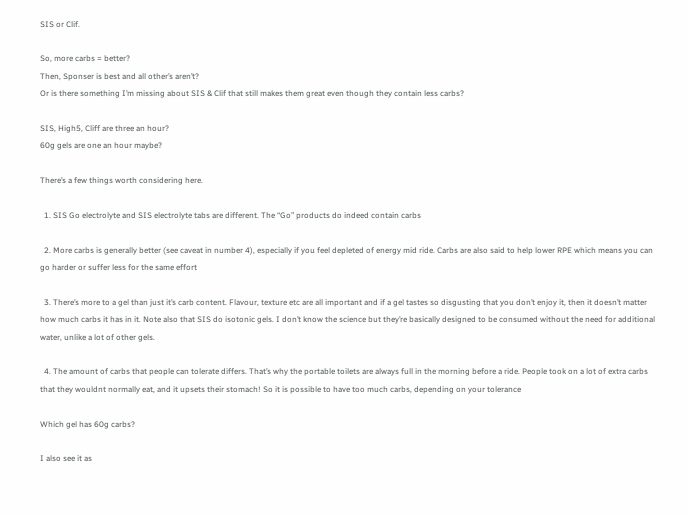SIS or Clif.

So, more carbs = better?
Then, Sponser is best and all other’s aren’t?
Or is there something I’m missing about SIS & Clif that still makes them great even though they contain less carbs?

SIS, High5, Cliff are three an hour?
60g gels are one an hour maybe?

There’s a few things worth considering here.

  1. SIS Go electrolyte and SIS electrolyte tabs are different. The “Go” products do indeed contain carbs

  2. More carbs is generally better (see caveat in number 4), especially if you feel depleted of energy mid ride. Carbs are also said to help lower RPE which means you can go harder or suffer less for the same effort

  3. There’s more to a gel than just it’s carb content. Flavour, texture etc are all important and if a gel tastes so disgusting that you don’t enjoy it, then it doesn’t matter how much carbs it has in it. Note also that SIS do isotonic gels. I don’t know the science but they’re basically designed to be consumed without the need for additional water, unlike a lot of other gels.

  4. The amount of carbs that people can tolerate differs. That’s why the portable toilets are always full in the morning before a ride. People took on a lot of extra carbs that they wouldnt normally eat, and it upsets their stomach! So it is possible to have too much carbs, depending on your tolerance

Which gel has 60g carbs?

I also see it as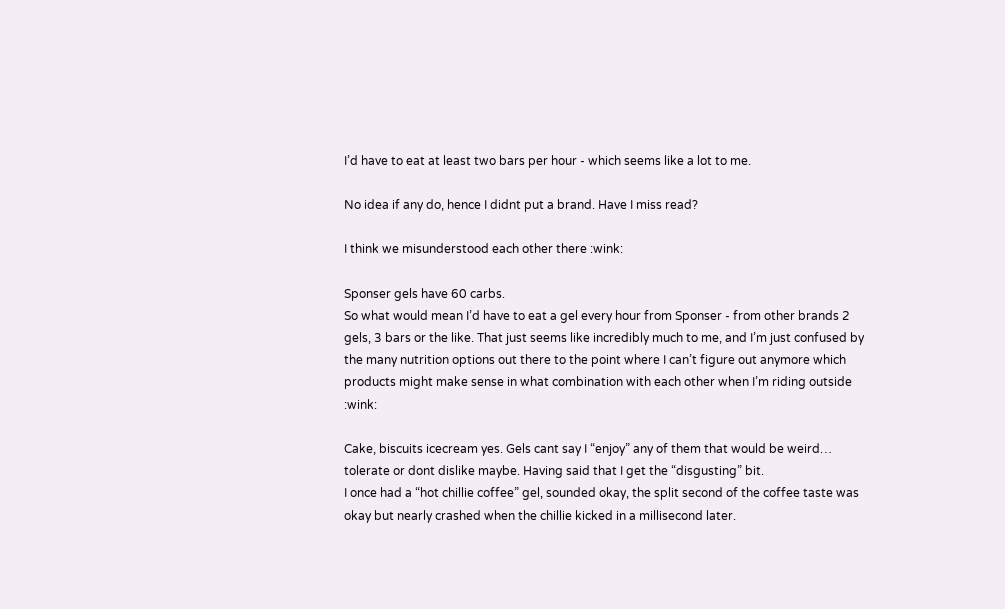I’d have to eat at least two bars per hour - which seems like a lot to me.

No idea if any do, hence I didnt put a brand. Have I miss read?

I think we misunderstood each other there :wink:

Sponser gels have 60 carbs.
So what would mean I’d have to eat a gel every hour from Sponser - from other brands 2 gels, 3 bars or the like. That just seems like incredibly much to me, and I’m just confused by the many nutrition options out there to the point where I can’t figure out anymore which products might make sense in what combination with each other when I’m riding outside :wink:

Cake, biscuits icecream yes. Gels cant say I “enjoy” any of them that would be weird… tolerate or dont dislike maybe. Having said that I get the “disgusting” bit.
I once had a “hot chillie coffee” gel, sounded okay, the split second of the coffee taste was okay but nearly crashed when the chillie kicked in a millisecond later.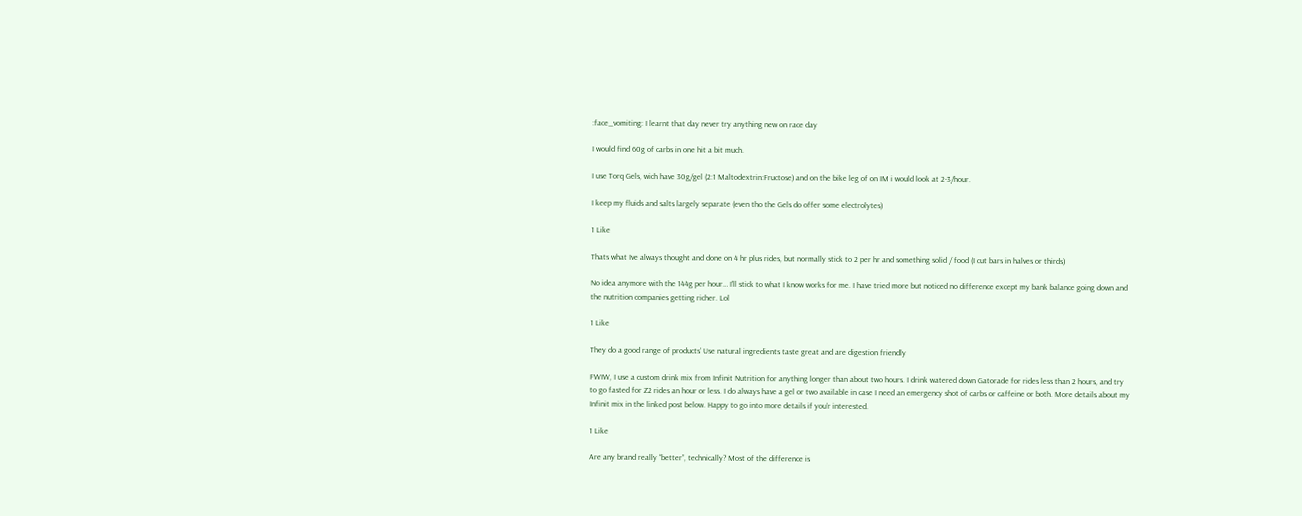:face_vomiting: I learnt that day never try anything new on race day

I would find 60g of carbs in one hit a bit much.

I use Torq Gels, wich have 30g/gel (2:1 Maltodextrin:Fructose) and on the bike leg of on IM i would look at 2-3/hour.

I keep my fluids and salts largely separate (even tho the Gels do offer some electrolytes)

1 Like

Thats what Ive always thought and done on 4 hr plus rides, but normally stick to 2 per hr and something solid / food (I cut bars in halves or thirds)

No idea anymore with the 144g per hour… I’ll stick to what I know works for me. I have tried more but noticed no difference except my bank balance going down and the nutrition companies getting richer. Lol

1 Like

They do a good range of products’ Use natural ingredients taste great and are digestion friendly

FWIW, I use a custom drink mix from Infinit Nutrition for anything longer than about two hours. I drink watered down Gatorade for rides less than 2 hours, and try to go fasted for Z2 rides an hour or less. I do always have a gel or two available in case I need an emergency shot of carbs or caffeine or both. More details about my Infinit mix in the linked post below. Happy to go into more details if you’r interested.

1 Like

Are any brand really “better”, technically? Most of the difference is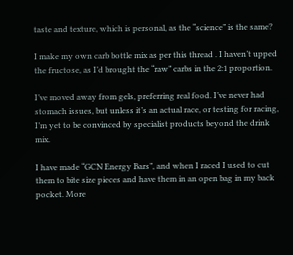taste and texture, which is personal, as the “science” is the same?

I make my own carb bottle mix as per this thread . I haven’t upped the fructose, as I’d brought the “raw” carbs in the 2:1 proportion.

I’ve moved away from gels, preferring real food. I’ve never had stomach issues, but unless it’s an actual race, or testing for racing, I’m yet to be convinced by specialist products beyond the drink mix.

I have made “GCN Energy Bars”, and when I raced I used to cut them to bite size pieces and have them in an open bag in my back pocket. More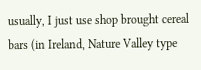usually, I just use shop brought cereal bars (in Ireland, Nature Valley type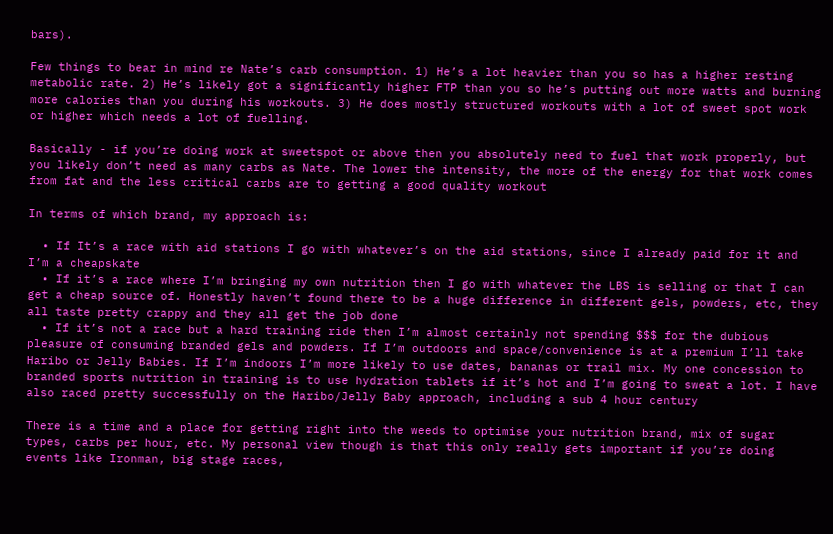bars).

Few things to bear in mind re Nate’s carb consumption. 1) He’s a lot heavier than you so has a higher resting metabolic rate. 2) He’s likely got a significantly higher FTP than you so he’s putting out more watts and burning more calories than you during his workouts. 3) He does mostly structured workouts with a lot of sweet spot work or higher which needs a lot of fuelling.

Basically - if you’re doing work at sweetspot or above then you absolutely need to fuel that work properly, but you likely don’t need as many carbs as Nate. The lower the intensity, the more of the energy for that work comes from fat and the less critical carbs are to getting a good quality workout

In terms of which brand, my approach is:

  • If It’s a race with aid stations I go with whatever’s on the aid stations, since I already paid for it and I’m a cheapskate
  • If it’s a race where I’m bringing my own nutrition then I go with whatever the LBS is selling or that I can get a cheap source of. Honestly haven’t found there to be a huge difference in different gels, powders, etc, they all taste pretty crappy and they all get the job done
  • If it’s not a race but a hard training ride then I’m almost certainly not spending $$$ for the dubious pleasure of consuming branded gels and powders. If I’m outdoors and space/convenience is at a premium I’ll take Haribo or Jelly Babies. If I’m indoors I’m more likely to use dates, bananas or trail mix. My one concession to branded sports nutrition in training is to use hydration tablets if it’s hot and I’m going to sweat a lot. I have also raced pretty successfully on the Haribo/Jelly Baby approach, including a sub 4 hour century

There is a time and a place for getting right into the weeds to optimise your nutrition brand, mix of sugar types, carbs per hour, etc. My personal view though is that this only really gets important if you’re doing events like Ironman, big stage races,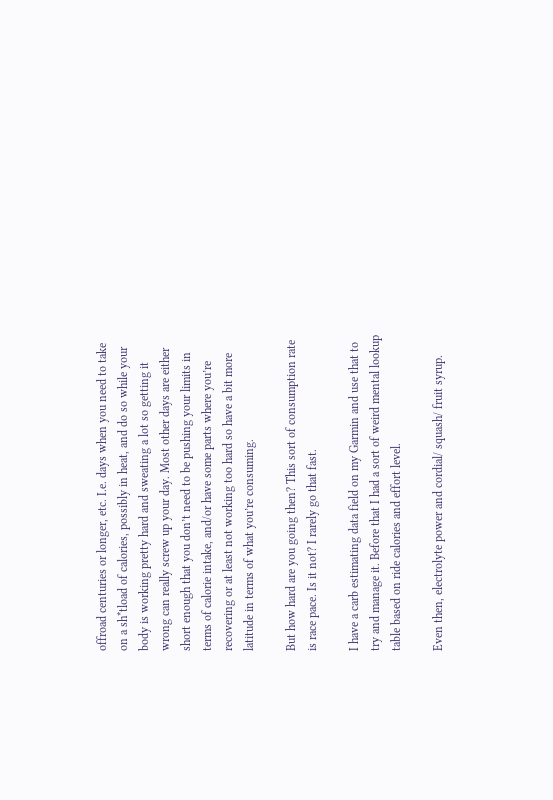offroad centuries or longer, etc. I.e. days when you need to take on a sh*tload of calories, possibly in heat, and do so while your body is working pretty hard and sweating a lot so getting it wrong can really screw up your day. Most other days are either short enough that you don’t need to be pushing your limits in terms of calorie intake, and/or have some parts where you’re recovering or at least not working too hard so have a bit more latitude in terms of what you’re consuming.

But how hard are you going then? This sort of consumption rate is race pace. Is it not? I rarely go that fast.

I have a carb estimating data field on my Garmin and use that to try and manage it. Before that I had a sort of weird mental lookup table based on ride calories and effort level.

Even then, electrolyte power and cordial/ squash/ fruit syrup.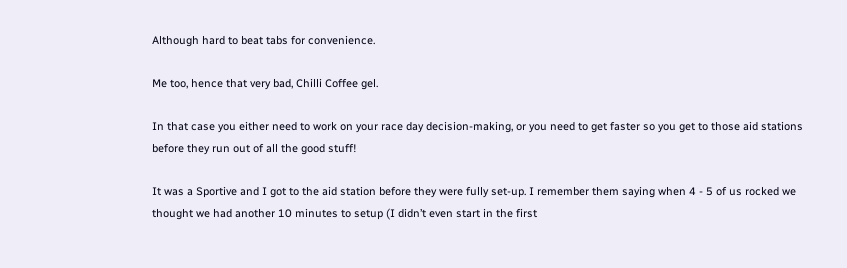Although hard to beat tabs for convenience.

Me too, hence that very bad, Chilli Coffee gel.

In that case you either need to work on your race day decision-making, or you need to get faster so you get to those aid stations before they run out of all the good stuff!

It was a Sportive and I got to the aid station before they were fully set-up. I remember them saying when 4 - 5 of us rocked we thought we had another 10 minutes to setup (I didn’t even start in the first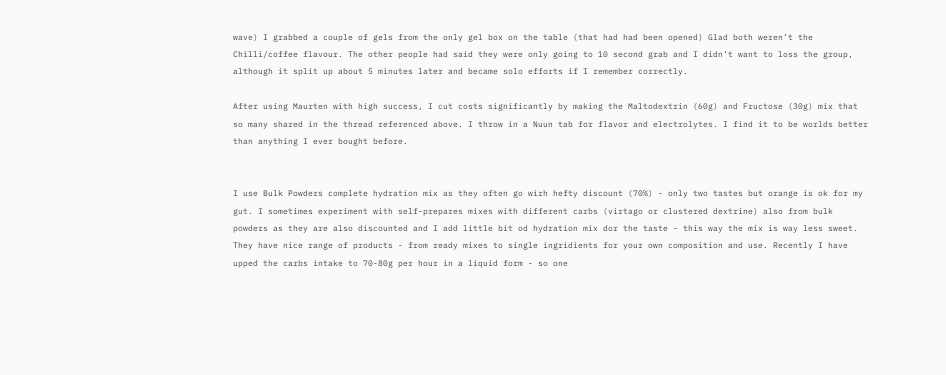wave) I grabbed a couple of gels from the only gel box on the table (that had had been opened) Glad both weren’t the Chilli/coffee flavour. The other people had said they were only going to 10 second grab and I didn’t want to loss the group, although it split up about 5 minutes later and became solo efforts if I remember correctly.

After using Maurten with high success, I cut costs significantly by making the Maltodextrin (60g) and Fructose (30g) mix that so many shared in the thread referenced above. I throw in a Nuun tab for flavor and electrolytes. I find it to be worlds better than anything I ever bought before.


I use Bulk Powders complete hydration mix as they often go wirh hefty discount (70%) - only two tastes but orange is ok for my gut. I sometimes experiment with self-prepares mixes with different carbs (virtago or clustered dextrine) also from bulk powders as they are also discounted and I add little bit od hydration mix dor the taste - this way the mix is way less sweet. They have nice range of products - from ready mixes to single ingridients for your own composition and use. Recently I have upped the carbs intake to 70-80g per hour in a liquid form - so one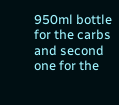950ml bottle for the carbs and second one for the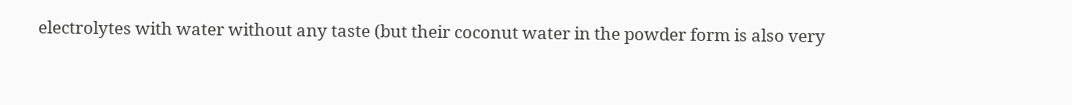electrolytes with water without any taste (but their coconut water in the powder form is also very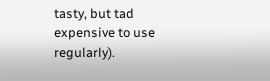tasty, but tad expensive to use regularly).